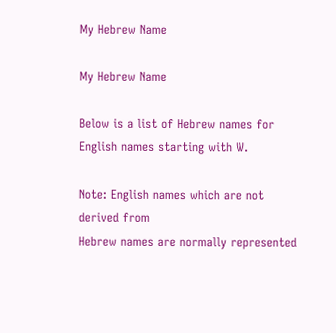My Hebrew Name

My Hebrew Name

Below is a list of Hebrew names for English names starting with W.

Note: English names which are not derived from
Hebrew names are normally represented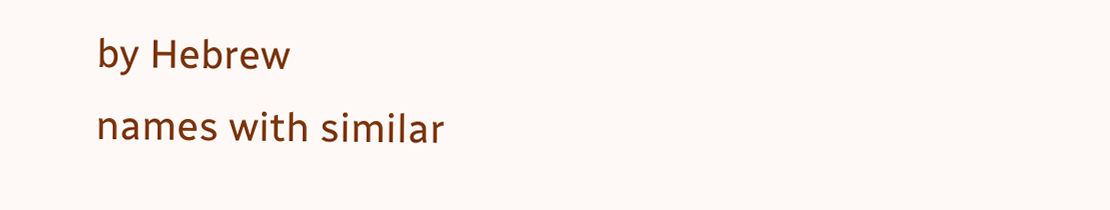by Hebrew
names with similar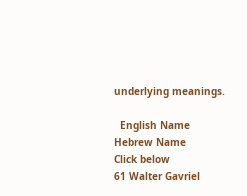underlying meanings.

  English Name Hebrew Name
Click below
61 Walter Gavriel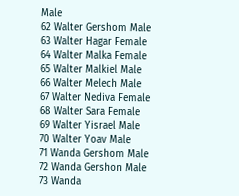Male
62 Walter Gershom Male
63 Walter Hagar Female
64 Walter Malka Female
65 Walter Malkiel Male
66 Walter Melech Male
67 Walter Nediva Female
68 Walter Sara Female
69 Walter Yisrael Male
70 Walter Yoav Male
71 Wanda Gershom Male
72 Wanda Gershon Male
73 Wanda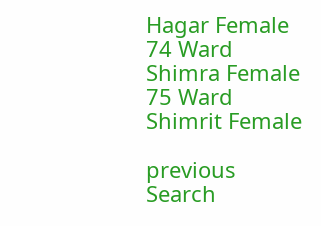Hagar Female
74 Ward Shimra Female
75 Ward Shimrit Female

previous   Search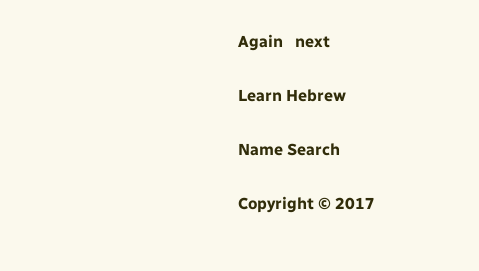Again   next

Learn Hebrew

Name Search

Copyright © 2017